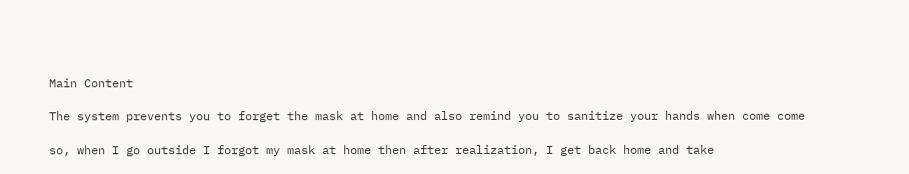Main Content

The system prevents you to forget the mask at home and also remind you to sanitize your hands when come come

so, when I go outside I forgot my mask at home then after realization, I get back home and take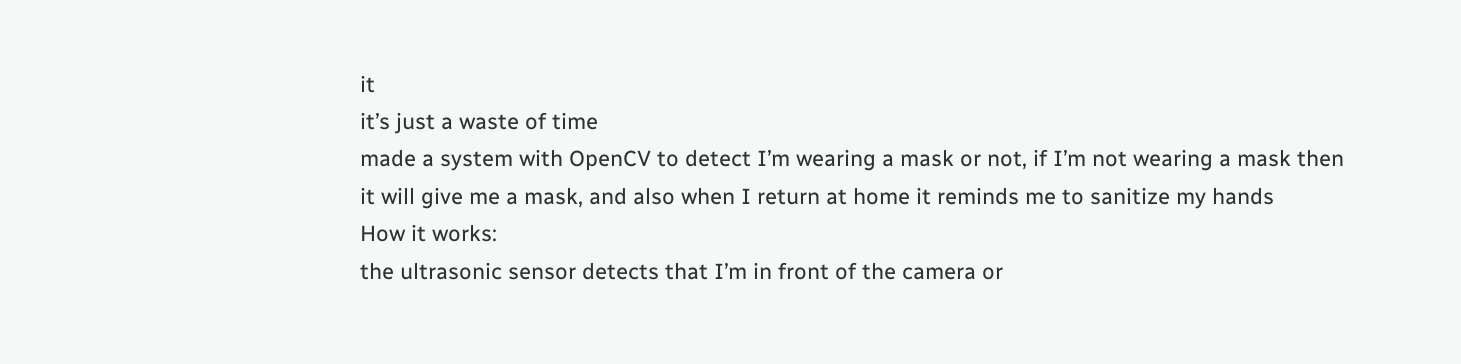it
it’s just a waste of time
made a system with OpenCV to detect I’m wearing a mask or not, if I’m not wearing a mask then it will give me a mask, and also when I return at home it reminds me to sanitize my hands
How it works:
the ultrasonic sensor detects that I’m in front of the camera or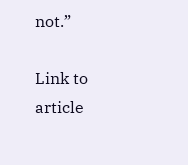not.”

Link to article